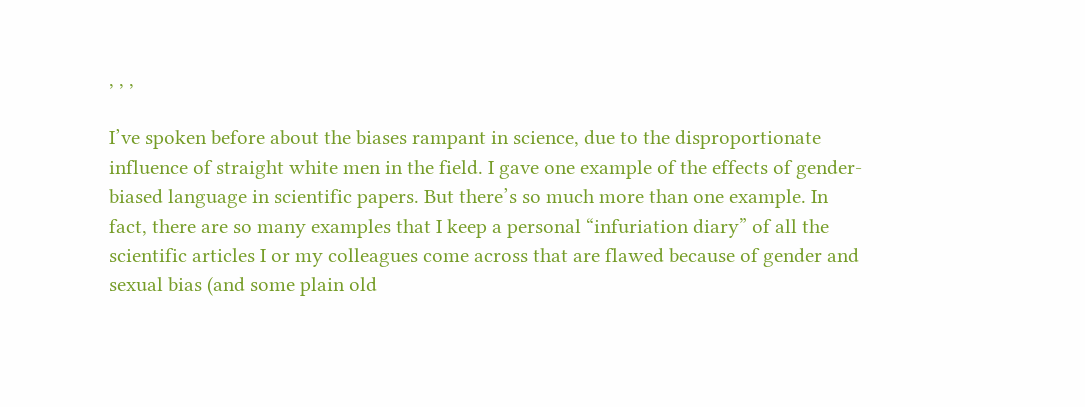, , ,

I’ve spoken before about the biases rampant in science, due to the disproportionate influence of straight white men in the field. I gave one example of the effects of gender-biased language in scientific papers. But there’s so much more than one example. In fact, there are so many examples that I keep a personal “infuriation diary” of all the scientific articles I or my colleagues come across that are flawed because of gender and sexual bias (and some plain old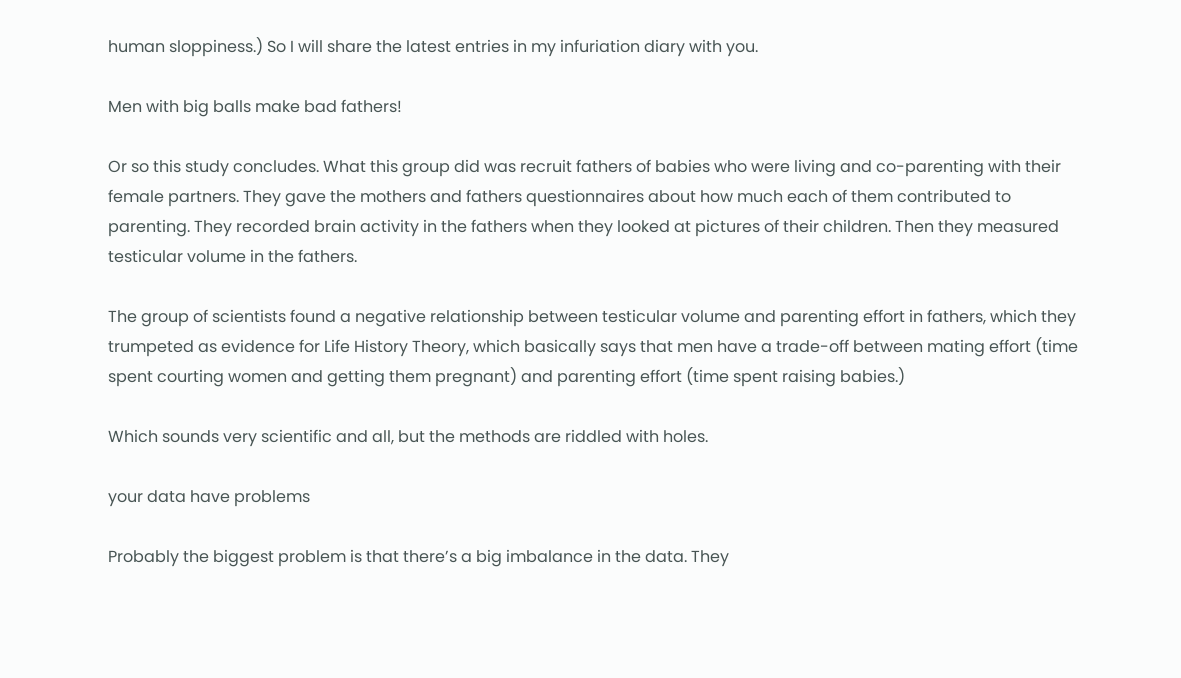human sloppiness.) So I will share the latest entries in my infuriation diary with you.

Men with big balls make bad fathers!

Or so this study concludes. What this group did was recruit fathers of babies who were living and co-parenting with their female partners. They gave the mothers and fathers questionnaires about how much each of them contributed to parenting. They recorded brain activity in the fathers when they looked at pictures of their children. Then they measured testicular volume in the fathers.

The group of scientists found a negative relationship between testicular volume and parenting effort in fathers, which they trumpeted as evidence for Life History Theory, which basically says that men have a trade-off between mating effort (time spent courting women and getting them pregnant) and parenting effort (time spent raising babies.)

Which sounds very scientific and all, but the methods are riddled with holes.

your data have problems

Probably the biggest problem is that there’s a big imbalance in the data. They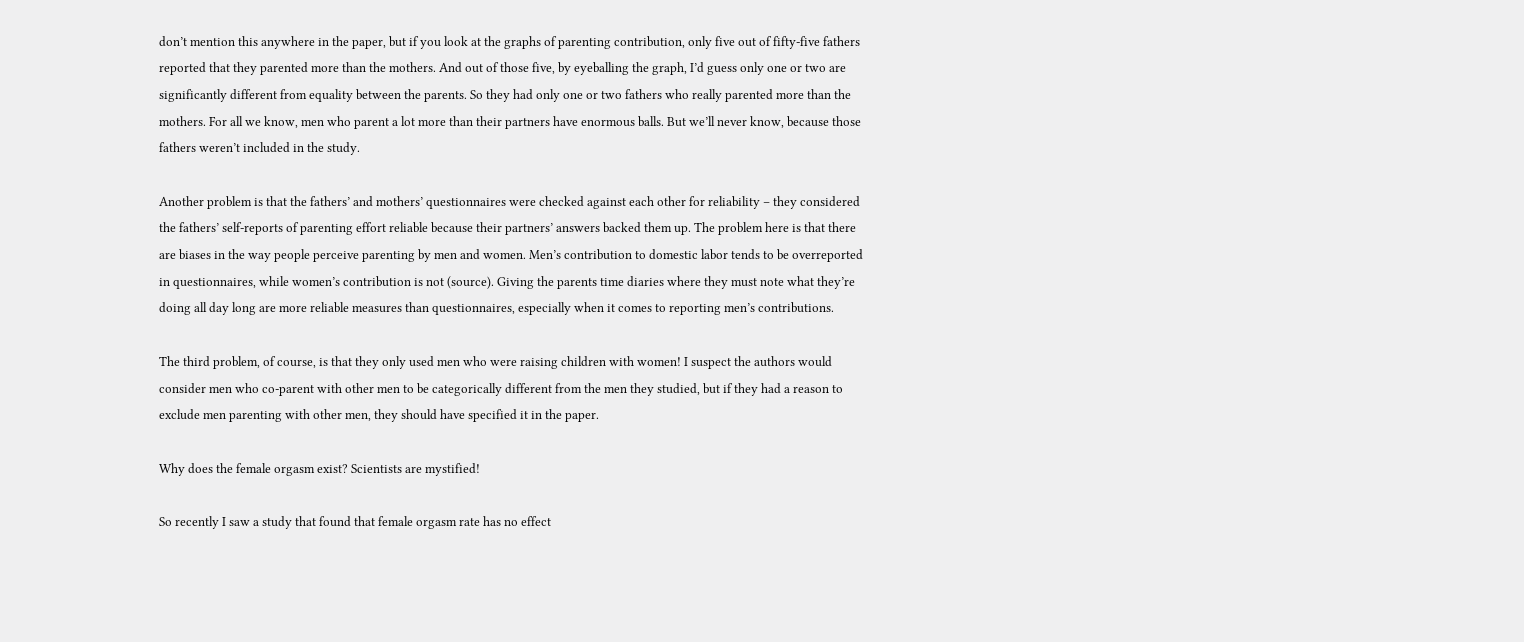don’t mention this anywhere in the paper, but if you look at the graphs of parenting contribution, only five out of fifty-five fathers reported that they parented more than the mothers. And out of those five, by eyeballing the graph, I’d guess only one or two are significantly different from equality between the parents. So they had only one or two fathers who really parented more than the mothers. For all we know, men who parent a lot more than their partners have enormous balls. But we’ll never know, because those fathers weren’t included in the study.

Another problem is that the fathers’ and mothers’ questionnaires were checked against each other for reliability – they considered the fathers’ self-reports of parenting effort reliable because their partners’ answers backed them up. The problem here is that there are biases in the way people perceive parenting by men and women. Men’s contribution to domestic labor tends to be overreported in questionnaires, while women’s contribution is not (source). Giving the parents time diaries where they must note what they’re doing all day long are more reliable measures than questionnaires, especially when it comes to reporting men’s contributions.

The third problem, of course, is that they only used men who were raising children with women! I suspect the authors would consider men who co-parent with other men to be categorically different from the men they studied, but if they had a reason to exclude men parenting with other men, they should have specified it in the paper.

Why does the female orgasm exist? Scientists are mystified!

So recently I saw a study that found that female orgasm rate has no effect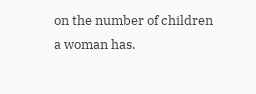on the number of children a woman has.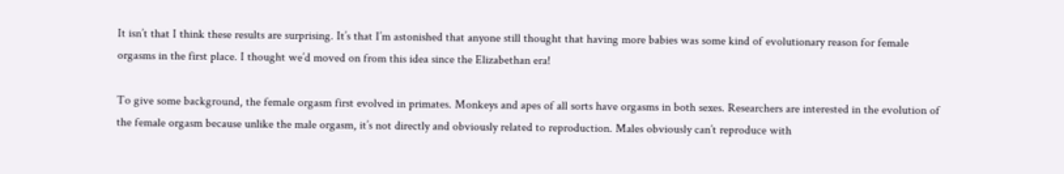It isn’t that I think these results are surprising. It’s that I’m astonished that anyone still thought that having more babies was some kind of evolutionary reason for female orgasms in the first place. I thought we’d moved on from this idea since the Elizabethan era!

To give some background, the female orgasm first evolved in primates. Monkeys and apes of all sorts have orgasms in both sexes. Researchers are interested in the evolution of the female orgasm because unlike the male orgasm, it’s not directly and obviously related to reproduction. Males obviously can’t reproduce with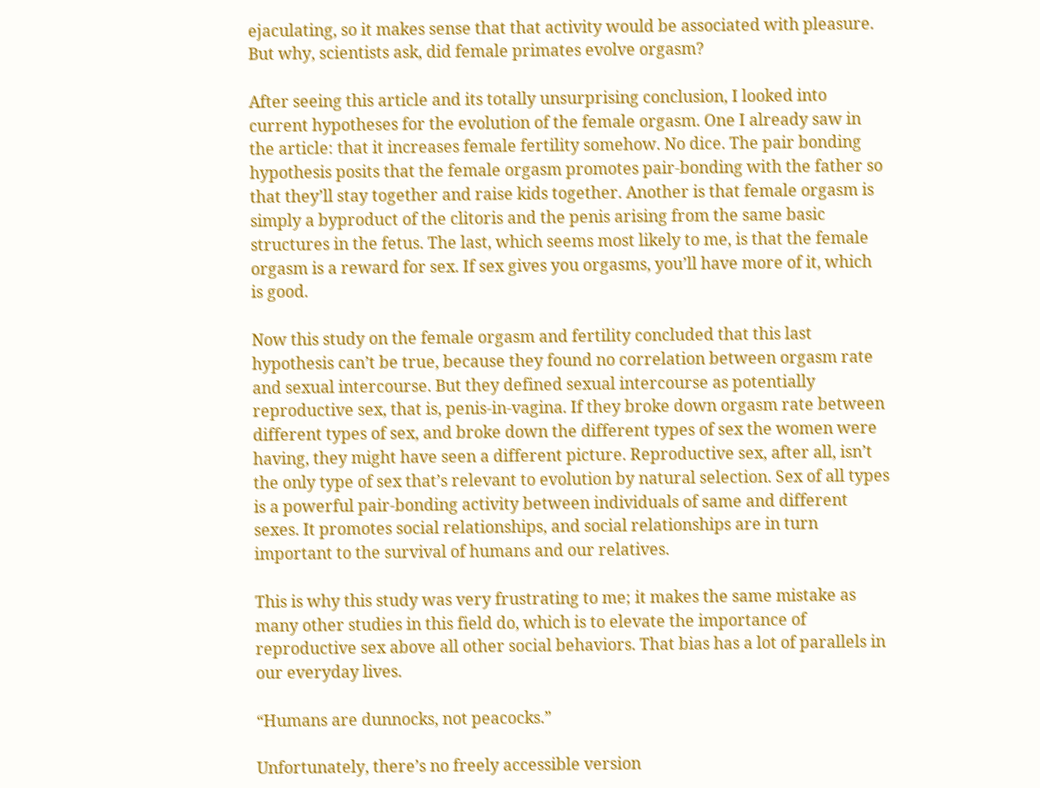ejaculating, so it makes sense that that activity would be associated with pleasure. But why, scientists ask, did female primates evolve orgasm?

After seeing this article and its totally unsurprising conclusion, I looked into current hypotheses for the evolution of the female orgasm. One I already saw in the article: that it increases female fertility somehow. No dice. The pair bonding hypothesis posits that the female orgasm promotes pair-bonding with the father so that they’ll stay together and raise kids together. Another is that female orgasm is simply a byproduct of the clitoris and the penis arising from the same basic structures in the fetus. The last, which seems most likely to me, is that the female orgasm is a reward for sex. If sex gives you orgasms, you’ll have more of it, which is good.

Now this study on the female orgasm and fertility concluded that this last hypothesis can’t be true, because they found no correlation between orgasm rate and sexual intercourse. But they defined sexual intercourse as potentially reproductive sex, that is, penis-in-vagina. If they broke down orgasm rate between different types of sex, and broke down the different types of sex the women were having, they might have seen a different picture. Reproductive sex, after all, isn’t the only type of sex that’s relevant to evolution by natural selection. Sex of all types is a powerful pair-bonding activity between individuals of same and different sexes. It promotes social relationships, and social relationships are in turn important to the survival of humans and our relatives.

This is why this study was very frustrating to me; it makes the same mistake as many other studies in this field do, which is to elevate the importance of reproductive sex above all other social behaviors. That bias has a lot of parallels in our everyday lives.

“Humans are dunnocks, not peacocks.”

Unfortunately, there’s no freely accessible version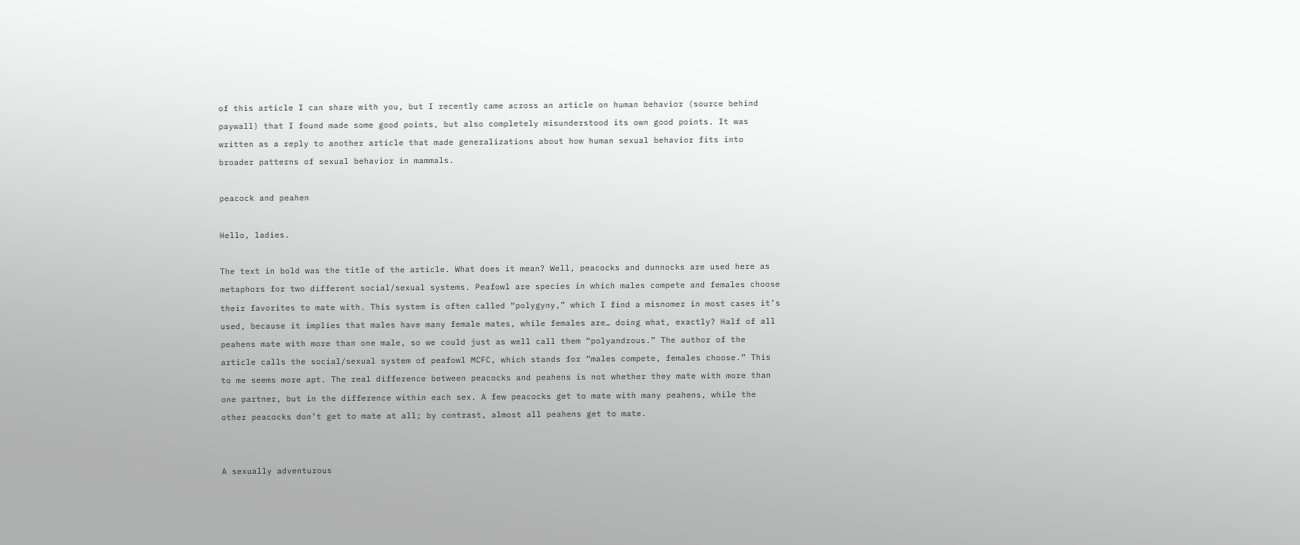of this article I can share with you, but I recently came across an article on human behavior (source behind paywall) that I found made some good points, but also completely misunderstood its own good points. It was written as a reply to another article that made generalizations about how human sexual behavior fits into broader patterns of sexual behavior in mammals.

peacock and peahen

Hello, ladies.

The text in bold was the title of the article. What does it mean? Well, peacocks and dunnocks are used here as metaphors for two different social/sexual systems. Peafowl are species in which males compete and females choose their favorites to mate with. This system is often called “polygyny,” which I find a misnomer in most cases it’s used, because it implies that males have many female mates, while females are… doing what, exactly? Half of all peahens mate with more than one male, so we could just as well call them “polyandrous.” The author of the article calls the social/sexual system of peafowl MCFC, which stands for “males compete, females choose.” This to me seems more apt. The real difference between peacocks and peahens is not whether they mate with more than one partner, but in the difference within each sex. A few peacocks get to mate with many peahens, while the other peacocks don’t get to mate at all; by contrast, almost all peahens get to mate.


A sexually adventurous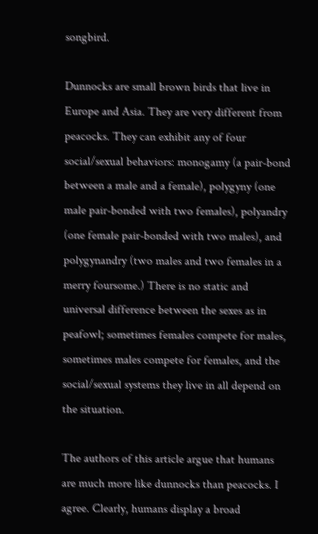songbird.

Dunnocks are small brown birds that live in Europe and Asia. They are very different from peacocks. They can exhibit any of four social/sexual behaviors: monogamy (a pair-bond between a male and a female), polygyny (one male pair-bonded with two females), polyandry (one female pair-bonded with two males), and polygynandry (two males and two females in a merry foursome.) There is no static and universal difference between the sexes as in peafowl; sometimes females compete for males, sometimes males compete for females, and the social/sexual systems they live in all depend on the situation.

The authors of this article argue that humans are much more like dunnocks than peacocks. I agree. Clearly, humans display a broad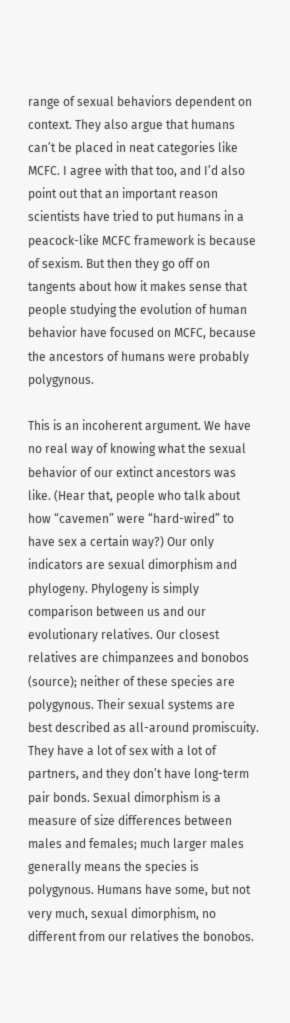range of sexual behaviors dependent on context. They also argue that humans can’t be placed in neat categories like MCFC. I agree with that too, and I’d also point out that an important reason scientists have tried to put humans in a peacock-like MCFC framework is because of sexism. But then they go off on tangents about how it makes sense that people studying the evolution of human behavior have focused on MCFC, because the ancestors of humans were probably polygynous.

This is an incoherent argument. We have no real way of knowing what the sexual behavior of our extinct ancestors was like. (Hear that, people who talk about how “cavemen” were “hard-wired” to have sex a certain way?) Our only indicators are sexual dimorphism and phylogeny. Phylogeny is simply comparison between us and our evolutionary relatives. Our closest relatives are chimpanzees and bonobos (source); neither of these species are polygynous. Their sexual systems are best described as all-around promiscuity. They have a lot of sex with a lot of partners, and they don’t have long-term pair bonds. Sexual dimorphism is a measure of size differences between males and females; much larger males generally means the species is polygynous. Humans have some, but not very much, sexual dimorphism, no different from our relatives the bonobos.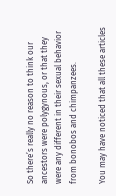So there’s really no reason to think our ancestors were polygynous, or that they were any different in their sexual behavior from bonobos and chimpanzees.

You may have noticed that all these articles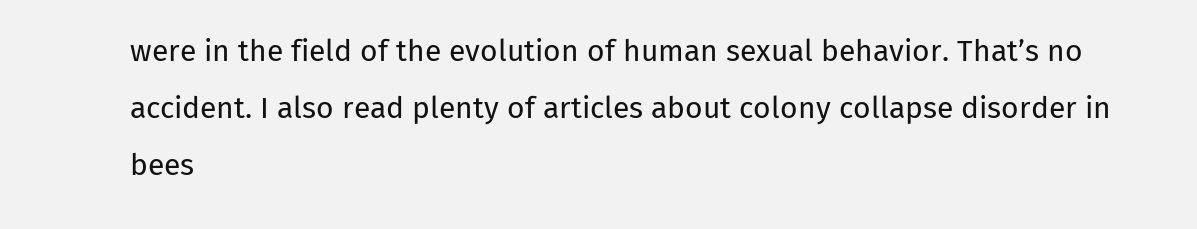were in the field of the evolution of human sexual behavior. That’s no accident. I also read plenty of articles about colony collapse disorder in bees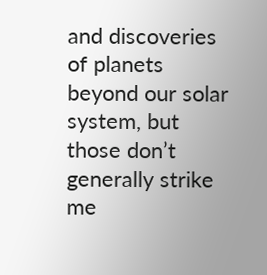and discoveries of planets beyond our solar system, but those don’t generally strike me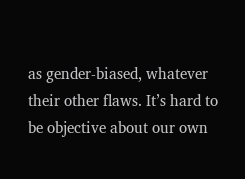as gender-biased, whatever their other flaws. It’s hard to be objective about our own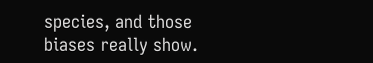species, and those biases really show.